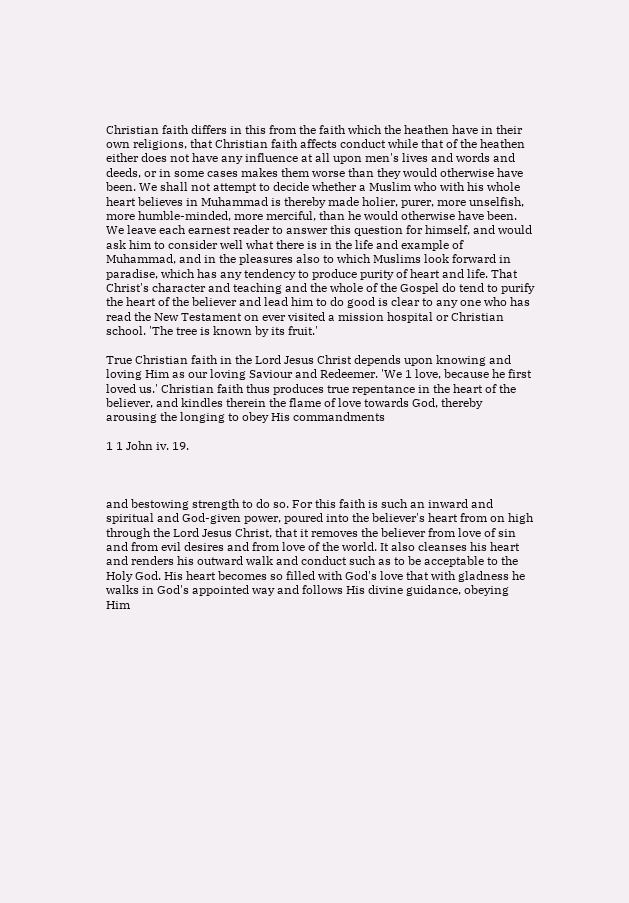Christian faith differs in this from the faith which the heathen have in their own religions, that Christian faith affects conduct while that of the heathen either does not have any influence at all upon men's lives and words and deeds, or in some cases makes them worse than they would otherwise have been. We shall not attempt to decide whether a Muslim who with his whole heart believes in Muhammad is thereby made holier, purer, more unselfish, more humble-minded, more merciful, than he would otherwise have been. We leave each earnest reader to answer this question for himself, and would ask him to consider well what there is in the life and example of Muhammad, and in the pleasures also to which Muslims look forward in paradise, which has any tendency to produce purity of heart and life. That Christ's character and teaching and the whole of the Gospel do tend to purify the heart of the believer and lead him to do good is clear to any one who has read the New Testament on ever visited a mission hospital or Christian school. 'The tree is known by its fruit.'

True Christian faith in the Lord Jesus Christ depends upon knowing and loving Him as our loving Saviour and Redeemer. 'We 1 love, because he first loved us.' Christian faith thus produces true repentance in the heart of the believer, and kindles therein the flame of love towards God, thereby arousing the longing to obey His commandments

1 1 John iv. 19.



and bestowing strength to do so. For this faith is such an inward and spiritual and God-given power, poured into the believer's heart from on high through the Lord Jesus Christ, that it removes the believer from love of sin and from evil desires and from love of the world. It also cleanses his heart and renders his outward walk and conduct such as to be acceptable to the Holy God. His heart becomes so filled with God's love that with gladness he walks in God's appointed way and follows His divine guidance, obeying Him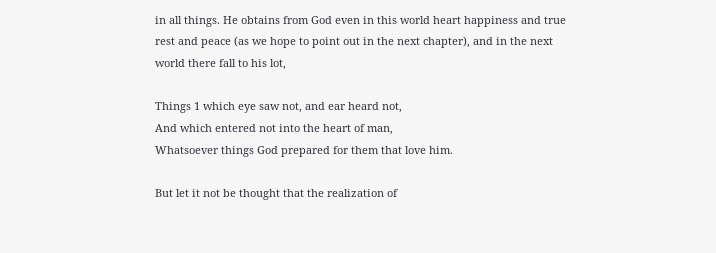in all things. He obtains from God even in this world heart happiness and true rest and peace (as we hope to point out in the next chapter), and in the next world there fall to his lot,

Things 1 which eye saw not, and ear heard not,
And which entered not into the heart of man,
Whatsoever things God prepared for them that love him.

But let it not be thought that the realization of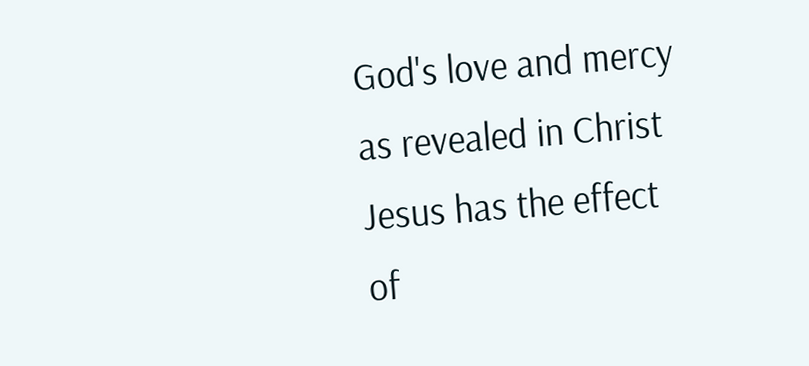God's love and mercy as revealed in Christ Jesus has the effect of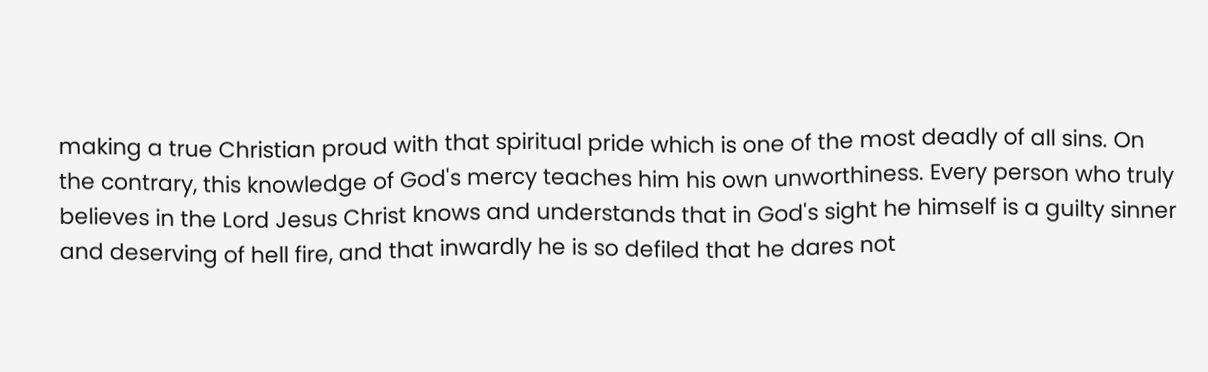making a true Christian proud with that spiritual pride which is one of the most deadly of all sins. On the contrary, this knowledge of God's mercy teaches him his own unworthiness. Every person who truly believes in the Lord Jesus Christ knows and understands that in God's sight he himself is a guilty sinner and deserving of hell fire, and that inwardly he is so defiled that he dares not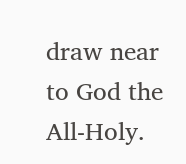draw near to God the All-Holy.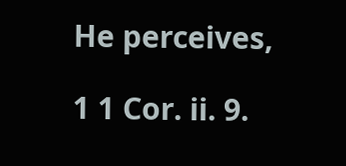He perceives,

1 1 Cor. ii. 9.